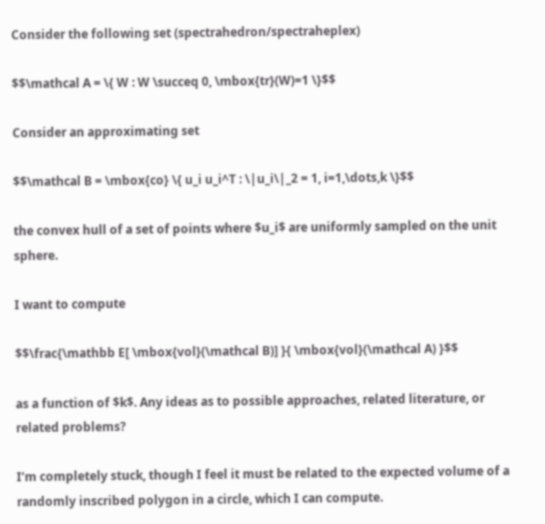Consider the following set (spectrahedron/spectraheplex)

$$\mathcal A = \{ W : W \succeq 0, \mbox{tr}(W)=1 \}$$

Consider an approximating set

$$\mathcal B = \mbox{co} \{ u_i u_i^T : \|u_i\|_2 = 1, i=1,\dots,k \}$$

the convex hull of a set of points where $u_i$ are uniformly sampled on the unit sphere.

I want to compute

$$\frac{\mathbb E[ \mbox{vol}(\mathcal B)] }{ \mbox{vol}(\mathcal A) }$$

as a function of $k$. Any ideas as to possible approaches, related literature, or related problems?

I’m completely stuck, though I feel it must be related to the expected volume of a randomly inscribed polygon in a circle, which I can compute.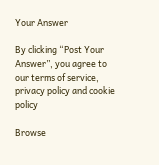Your Answer

By clicking “Post Your Answer”, you agree to our terms of service, privacy policy and cookie policy

Browse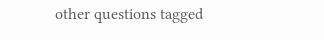other questions tagged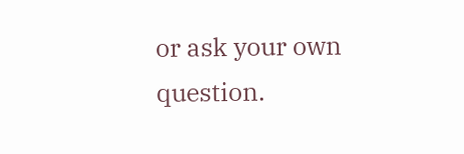or ask your own question.